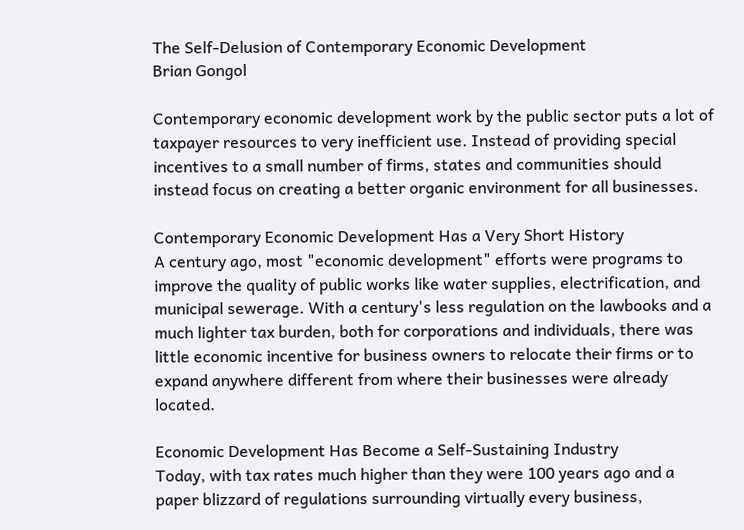The Self-Delusion of Contemporary Economic Development
Brian Gongol

Contemporary economic development work by the public sector puts a lot of taxpayer resources to very inefficient use. Instead of providing special incentives to a small number of firms, states and communities should instead focus on creating a better organic environment for all businesses.

Contemporary Economic Development Has a Very Short History
A century ago, most "economic development" efforts were programs to improve the quality of public works like water supplies, electrification, and municipal sewerage. With a century's less regulation on the lawbooks and a much lighter tax burden, both for corporations and individuals, there was little economic incentive for business owners to relocate their firms or to expand anywhere different from where their businesses were already located.

Economic Development Has Become a Self-Sustaining Industry
Today, with tax rates much higher than they were 100 years ago and a paper blizzard of regulations surrounding virtually every business,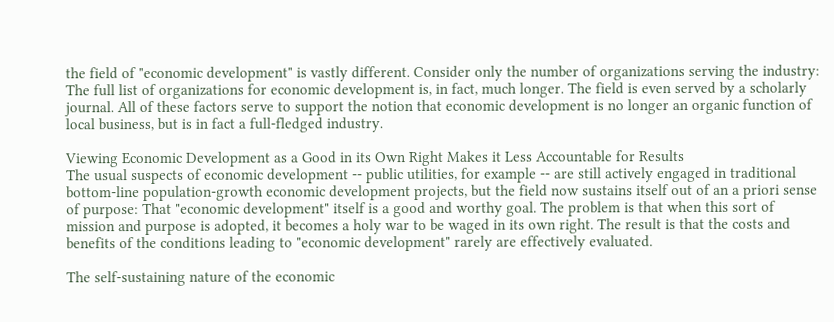the field of "economic development" is vastly different. Consider only the number of organizations serving the industry: The full list of organizations for economic development is, in fact, much longer. The field is even served by a scholarly journal. All of these factors serve to support the notion that economic development is no longer an organic function of local business, but is in fact a full-fledged industry.

Viewing Economic Development as a Good in its Own Right Makes it Less Accountable for Results
The usual suspects of economic development -- public utilities, for example -- are still actively engaged in traditional bottom-line population-growth economic development projects, but the field now sustains itself out of an a priori sense of purpose: That "economic development" itself is a good and worthy goal. The problem is that when this sort of mission and purpose is adopted, it becomes a holy war to be waged in its own right. The result is that the costs and benefits of the conditions leading to "economic development" rarely are effectively evaluated.

The self-sustaining nature of the economic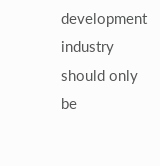development industry should only be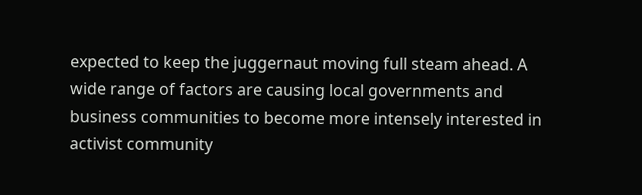expected to keep the juggernaut moving full steam ahead. A wide range of factors are causing local governments and business communities to become more intensely interested in activist community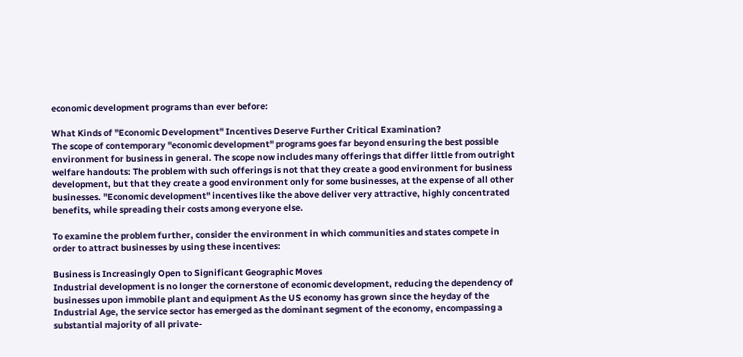economic development programs than ever before:

What Kinds of "Economic Development" Incentives Deserve Further Critical Examination?
The scope of contemporary "economic development" programs goes far beyond ensuring the best possible environment for business in general. The scope now includes many offerings that differ little from outright welfare handouts: The problem with such offerings is not that they create a good environment for business development, but that they create a good environment only for some businesses, at the expense of all other businesses. "Economic development" incentives like the above deliver very attractive, highly concentrated benefits, while spreading their costs among everyone else.

To examine the problem further, consider the environment in which communities and states compete in order to attract businesses by using these incentives:

Business is Increasingly Open to Significant Geographic Moves
Industrial development is no longer the cornerstone of economic development, reducing the dependency of businesses upon immobile plant and equipment As the US economy has grown since the heyday of the Industrial Age, the service sector has emerged as the dominant segment of the economy, encompassing a substantial majority of all private-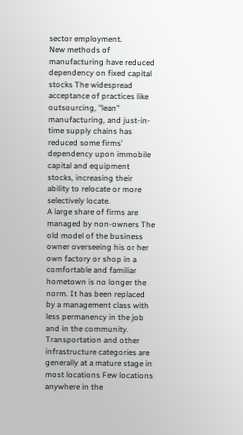sector employment.
New methods of manufacturing have reduced dependency on fixed capital stocks The widespread acceptance of practices like outsourcing, "lean" manufacturing, and just-in-time supply chains has reduced some firms' dependency upon immobile capital and equipment stocks, increasing their ability to relocate or more selectively locate.
A large share of firms are managed by non-owners The old model of the business owner overseeing his or her own factory or shop in a comfortable and familiar hometown is no longer the norm. It has been replaced by a management class with less permanency in the job and in the community.
Transportation and other infrastructure categories are generally at a mature stage in most locations Few locations anywhere in the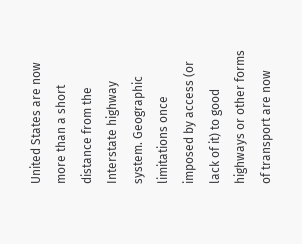United States are now more than a short distance from the Interstate highway system. Geographic limitations once imposed by access (or lack of it) to good highways or other forms of transport are now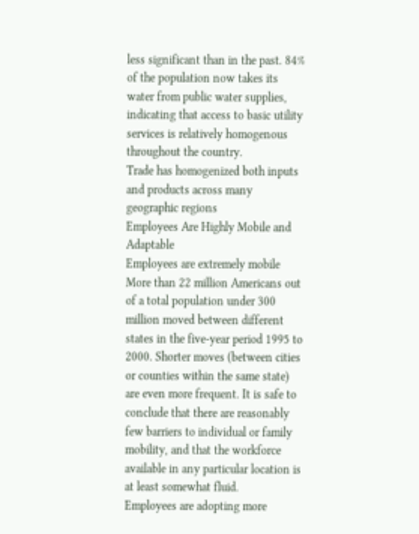less significant than in the past. 84% of the population now takes its water from public water supplies, indicating that access to basic utility services is relatively homogenous throughout the country.
Trade has homogenized both inputs and products across many geographic regions
Employees Are Highly Mobile and Adaptable
Employees are extremely mobile More than 22 million Americans out of a total population under 300 million moved between different states in the five-year period 1995 to 2000. Shorter moves (between cities or counties within the same state) are even more frequent. It is safe to conclude that there are reasonably few barriers to individual or family mobility, and that the workforce available in any particular location is at least somewhat fluid.
Employees are adopting more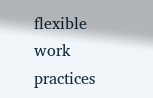flexible work practices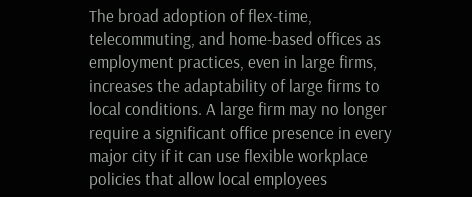The broad adoption of flex-time, telecommuting, and home-based offices as employment practices, even in large firms, increases the adaptability of large firms to local conditions. A large firm may no longer require a significant office presence in every major city if it can use flexible workplace policies that allow local employees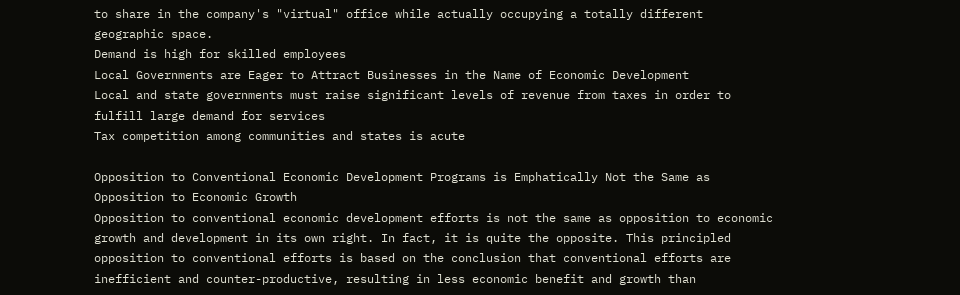to share in the company's "virtual" office while actually occupying a totally different geographic space.
Demand is high for skilled employees
Local Governments are Eager to Attract Businesses in the Name of Economic Development
Local and state governments must raise significant levels of revenue from taxes in order to fulfill large demand for services
Tax competition among communities and states is acute

Opposition to Conventional Economic Development Programs is Emphatically Not the Same as Opposition to Economic Growth
Opposition to conventional economic development efforts is not the same as opposition to economic growth and development in its own right. In fact, it is quite the opposite. This principled opposition to conventional efforts is based on the conclusion that conventional efforts are inefficient and counter-productive, resulting in less economic benefit and growth than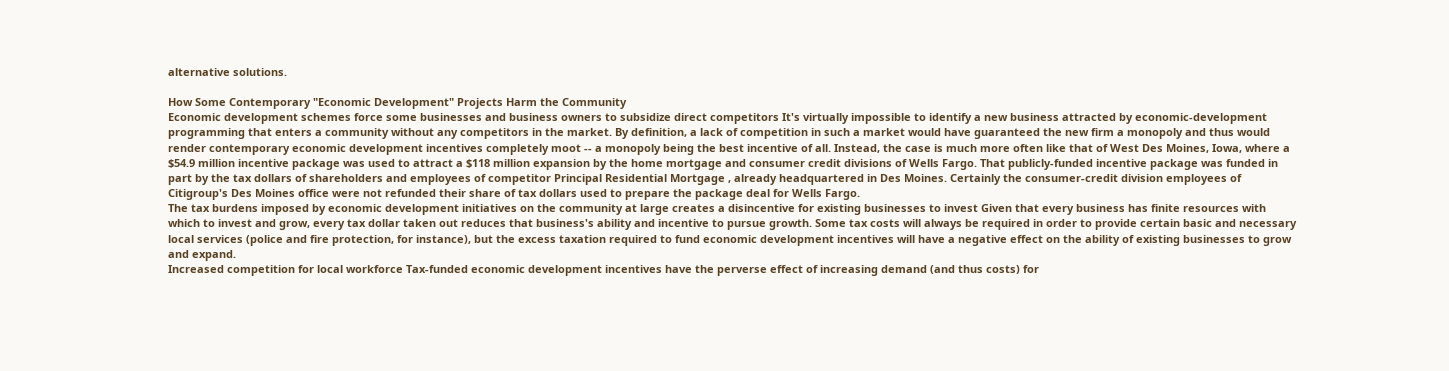alternative solutions.

How Some Contemporary "Economic Development" Projects Harm the Community
Economic development schemes force some businesses and business owners to subsidize direct competitors It's virtually impossible to identify a new business attracted by economic-development programming that enters a community without any competitors in the market. By definition, a lack of competition in such a market would have guaranteed the new firm a monopoly and thus would render contemporary economic development incentives completely moot -- a monopoly being the best incentive of all. Instead, the case is much more often like that of West Des Moines, Iowa, where a $54.9 million incentive package was used to attract a $118 million expansion by the home mortgage and consumer credit divisions of Wells Fargo. That publicly-funded incentive package was funded in part by the tax dollars of shareholders and employees of competitor Principal Residential Mortgage , already headquartered in Des Moines. Certainly the consumer-credit division employees of Citigroup's Des Moines office were not refunded their share of tax dollars used to prepare the package deal for Wells Fargo.
The tax burdens imposed by economic development initiatives on the community at large creates a disincentive for existing businesses to invest Given that every business has finite resources with which to invest and grow, every tax dollar taken out reduces that business's ability and incentive to pursue growth. Some tax costs will always be required in order to provide certain basic and necessary local services (police and fire protection, for instance), but the excess taxation required to fund economic development incentives will have a negative effect on the ability of existing businesses to grow and expand.
Increased competition for local workforce Tax-funded economic development incentives have the perverse effect of increasing demand (and thus costs) for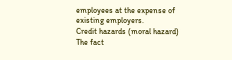employees at the expense of existing employers.
Credit hazards (moral hazard) The fact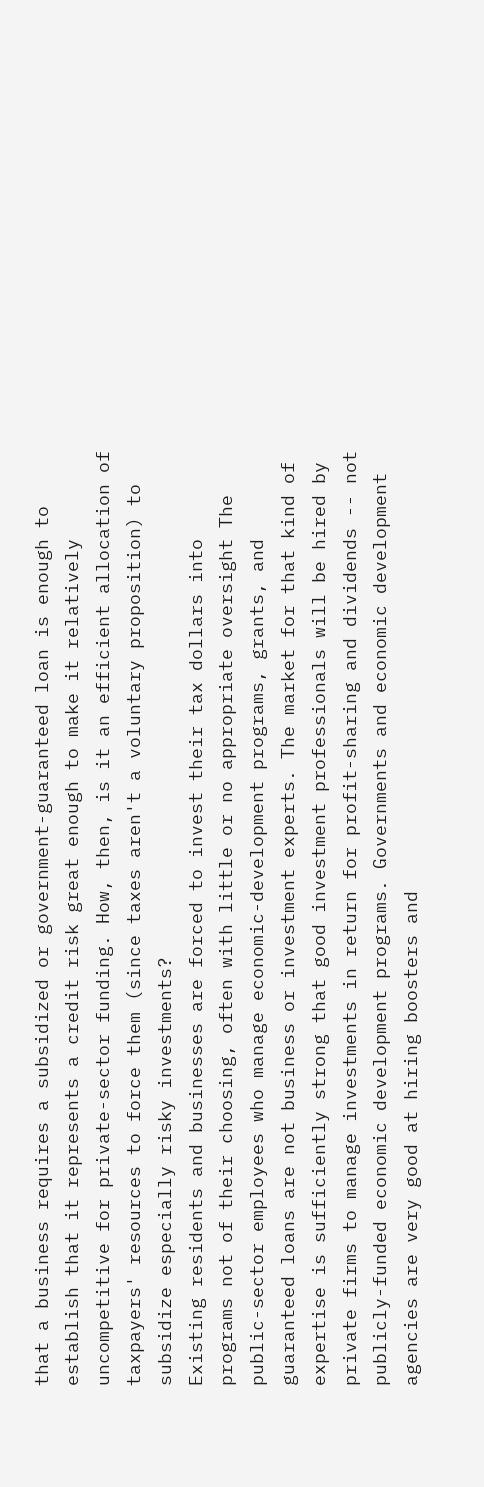that a business requires a subsidized or government-guaranteed loan is enough to establish that it represents a credit risk great enough to make it relatively uncompetitive for private-sector funding. How, then, is it an efficient allocation of taxpayers' resources to force them (since taxes aren't a voluntary proposition) to subsidize especially risky investments?
Existing residents and businesses are forced to invest their tax dollars into programs not of their choosing, often with little or no appropriate oversight The public-sector employees who manage economic-development programs, grants, and guaranteed loans are not business or investment experts. The market for that kind of expertise is sufficiently strong that good investment professionals will be hired by private firms to manage investments in return for profit-sharing and dividends -- not publicly-funded economic development programs. Governments and economic development agencies are very good at hiring boosters and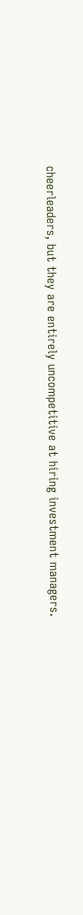cheerleaders, but they are entirely uncompetitive at hiring investment managers.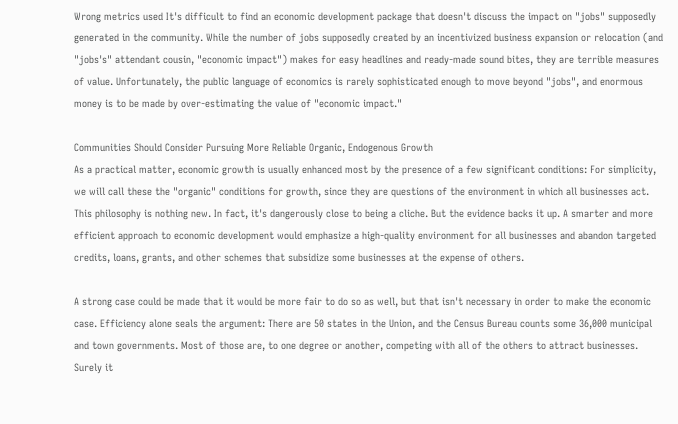Wrong metrics used It's difficult to find an economic development package that doesn't discuss the impact on "jobs" supposedly generated in the community. While the number of jobs supposedly created by an incentivized business expansion or relocation (and "jobs's" attendant cousin, "economic impact") makes for easy headlines and ready-made sound bites, they are terrible measures of value. Unfortunately, the public language of economics is rarely sophisticated enough to move beyond "jobs", and enormous money is to be made by over-estimating the value of "economic impact."

Communities Should Consider Pursuing More Reliable Organic, Endogenous Growth
As a practical matter, economic growth is usually enhanced most by the presence of a few significant conditions: For simplicity, we will call these the "organic" conditions for growth, since they are questions of the environment in which all businesses act. This philosophy is nothing new. In fact, it's dangerously close to being a cliche. But the evidence backs it up. A smarter and more efficient approach to economic development would emphasize a high-quality environment for all businesses and abandon targeted credits, loans, grants, and other schemes that subsidize some businesses at the expense of others.

A strong case could be made that it would be more fair to do so as well, but that isn't necessary in order to make the economic case. Efficiency alone seals the argument: There are 50 states in the Union, and the Census Bureau counts some 36,000 municipal and town governments. Most of those are, to one degree or another, competing with all of the others to attract businesses. Surely it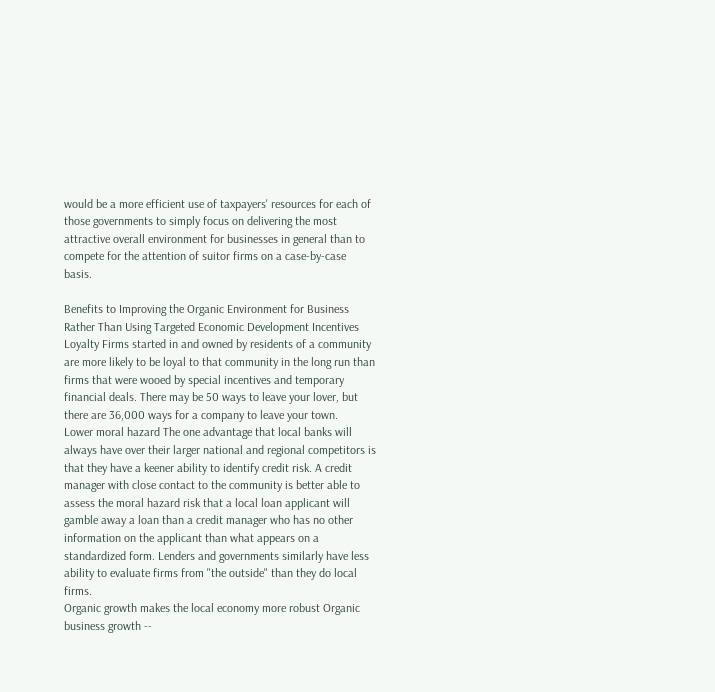would be a more efficient use of taxpayers' resources for each of those governments to simply focus on delivering the most attractive overall environment for businesses in general than to compete for the attention of suitor firms on a case-by-case basis.

Benefits to Improving the Organic Environment for Business Rather Than Using Targeted Economic Development Incentives
Loyalty Firms started in and owned by residents of a community are more likely to be loyal to that community in the long run than firms that were wooed by special incentives and temporary financial deals. There may be 50 ways to leave your lover, but there are 36,000 ways for a company to leave your town.
Lower moral hazard The one advantage that local banks will always have over their larger national and regional competitors is that they have a keener ability to identify credit risk. A credit manager with close contact to the community is better able to assess the moral hazard risk that a local loan applicant will gamble away a loan than a credit manager who has no other information on the applicant than what appears on a standardized form. Lenders and governments similarly have less ability to evaluate firms from "the outside" than they do local firms.
Organic growth makes the local economy more robust Organic business growth --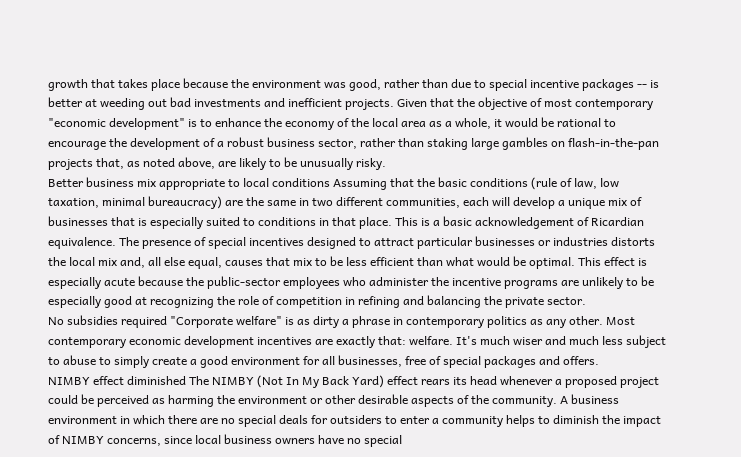growth that takes place because the environment was good, rather than due to special incentive packages -- is better at weeding out bad investments and inefficient projects. Given that the objective of most contemporary "economic development" is to enhance the economy of the local area as a whole, it would be rational to encourage the development of a robust business sector, rather than staking large gambles on flash-in-the-pan projects that, as noted above, are likely to be unusually risky.
Better business mix appropriate to local conditions Assuming that the basic conditions (rule of law, low taxation, minimal bureaucracy) are the same in two different communities, each will develop a unique mix of businesses that is especially suited to conditions in that place. This is a basic acknowledgement of Ricardian equivalence. The presence of special incentives designed to attract particular businesses or industries distorts the local mix and, all else equal, causes that mix to be less efficient than what would be optimal. This effect is especially acute because the public-sector employees who administer the incentive programs are unlikely to be especially good at recognizing the role of competition in refining and balancing the private sector.
No subsidies required "Corporate welfare" is as dirty a phrase in contemporary politics as any other. Most contemporary economic development incentives are exactly that: welfare. It's much wiser and much less subject to abuse to simply create a good environment for all businesses, free of special packages and offers.
NIMBY effect diminished The NIMBY (Not In My Back Yard) effect rears its head whenever a proposed project could be perceived as harming the environment or other desirable aspects of the community. A business environment in which there are no special deals for outsiders to enter a community helps to diminish the impact of NIMBY concerns, since local business owners have no special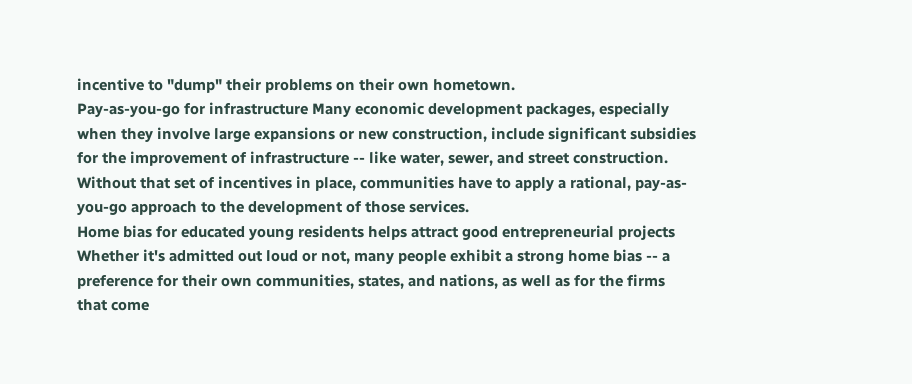incentive to "dump" their problems on their own hometown.
Pay-as-you-go for infrastructure Many economic development packages, especially when they involve large expansions or new construction, include significant subsidies for the improvement of infrastructure -- like water, sewer, and street construction. Without that set of incentives in place, communities have to apply a rational, pay-as-you-go approach to the development of those services.
Home bias for educated young residents helps attract good entrepreneurial projects Whether it's admitted out loud or not, many people exhibit a strong home bias -- a preference for their own communities, states, and nations, as well as for the firms that come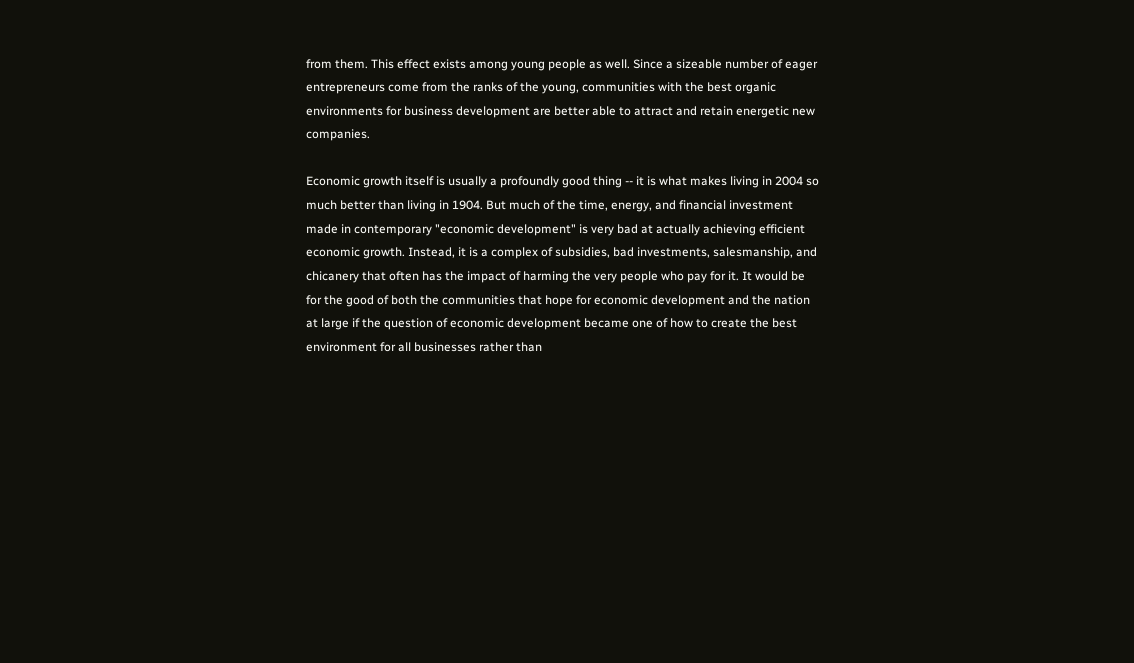from them. This effect exists among young people as well. Since a sizeable number of eager entrepreneurs come from the ranks of the young, communities with the best organic environments for business development are better able to attract and retain energetic new companies.

Economic growth itself is usually a profoundly good thing -- it is what makes living in 2004 so much better than living in 1904. But much of the time, energy, and financial investment made in contemporary "economic development" is very bad at actually achieving efficient economic growth. Instead, it is a complex of subsidies, bad investments, salesmanship, and chicanery that often has the impact of harming the very people who pay for it. It would be for the good of both the communities that hope for economic development and the nation at large if the question of economic development became one of how to create the best environment for all businesses rather than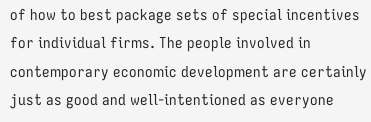of how to best package sets of special incentives for individual firms. The people involved in contemporary economic development are certainly just as good and well-intentioned as everyone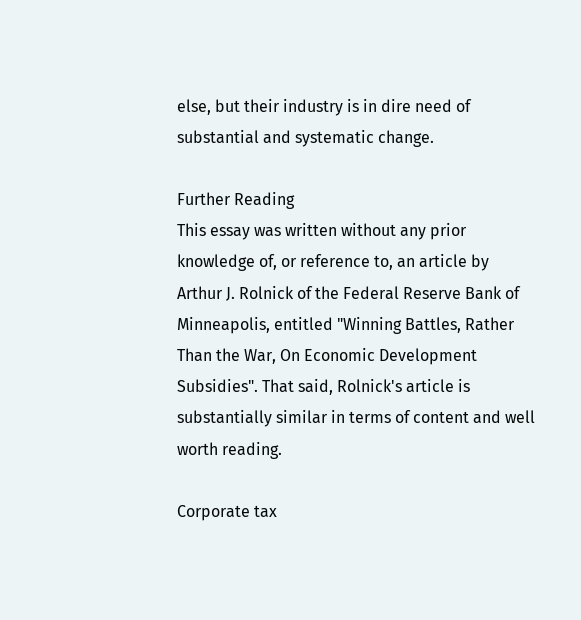else, but their industry is in dire need of substantial and systematic change.

Further Reading
This essay was written without any prior knowledge of, or reference to, an article by Arthur J. Rolnick of the Federal Reserve Bank of Minneapolis, entitled "Winning Battles, Rather Than the War, On Economic Development Subsidies". That said, Rolnick's article is substantially similar in terms of content and well worth reading.

Corporate tax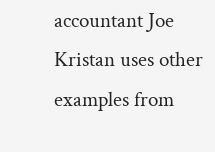accountant Joe Kristan uses other examples from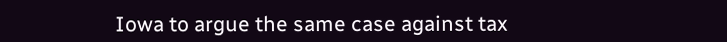Iowa to argue the same case against tax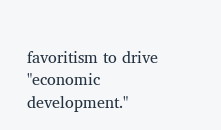favoritism to drive "economic development."